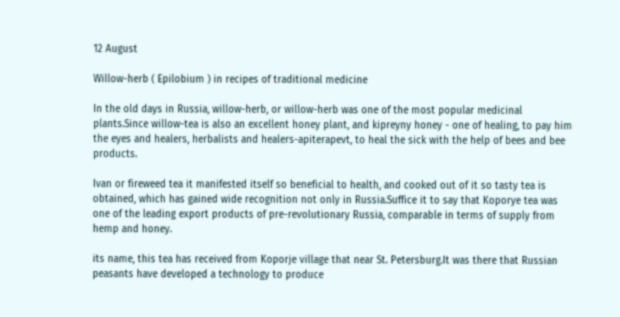12 August

Willow-herb ( Epilobium ) in recipes of traditional medicine

In the old days in Russia, willow-herb, or willow-herb was one of the most popular medicinal plants.Since willow-tea is also an excellent honey plant, and kipreyny honey - one of healing, to pay him the eyes and healers, herbalists and healers-apiterapevt, to heal the sick with the help of bees and bee products.

Ivan or fireweed tea it manifested itself so beneficial to health, and cooked out of it so tasty tea is obtained, which has gained wide recognition not only in Russia.Suffice it to say that Koporye tea was one of the leading export products of pre-revolutionary Russia, comparable in terms of supply from hemp and honey.

its name, this tea has received from Koporje village that near St. Petersburg.It was there that Russian peasants have developed a technology to produce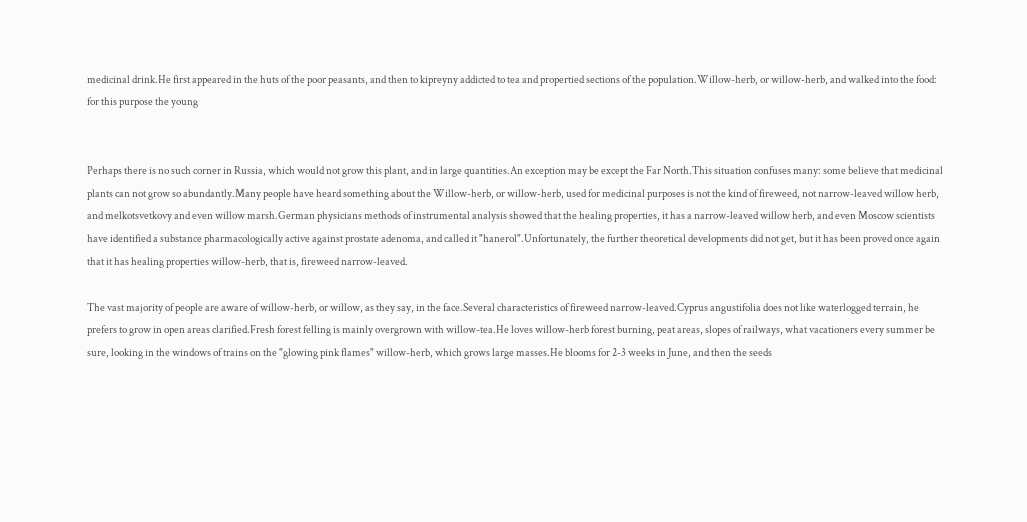medicinal drink.He first appeared in the huts of the poor peasants, and then to kipreyny addicted to tea and propertied sections of the population.Willow-herb, or willow-herb, and walked into the food: for this purpose the young


Perhaps there is no such corner in Russia, which would not grow this plant, and in large quantities.An exception may be except the Far North.This situation confuses many: some believe that medicinal plants can not grow so abundantly.Many people have heard something about the Willow-herb, or willow-herb, used for medicinal purposes is not the kind of fireweed, not narrow-leaved willow herb, and melkotsvetkovy and even willow marsh.German physicians methods of instrumental analysis showed that the healing properties, it has a narrow-leaved willow herb, and even Moscow scientists have identified a substance pharmacologically active against prostate adenoma, and called it "hanerol".Unfortunately, the further theoretical developments did not get, but it has been proved once again that it has healing properties willow-herb, that is, fireweed narrow-leaved.

The vast majority of people are aware of willow-herb, or willow, as they say, in the face.Several characteristics of fireweed narrow-leaved.Cyprus angustifolia does not like waterlogged terrain, he prefers to grow in open areas clarified.Fresh forest felling is mainly overgrown with willow-tea.He loves willow-herb forest burning, peat areas, slopes of railways, what vacationers every summer be sure, looking in the windows of trains on the "glowing pink flames" willow-herb, which grows large masses.He blooms for 2-3 weeks in June, and then the seeds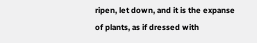ripen, let down, and it is the expanse of plants, as if dressed with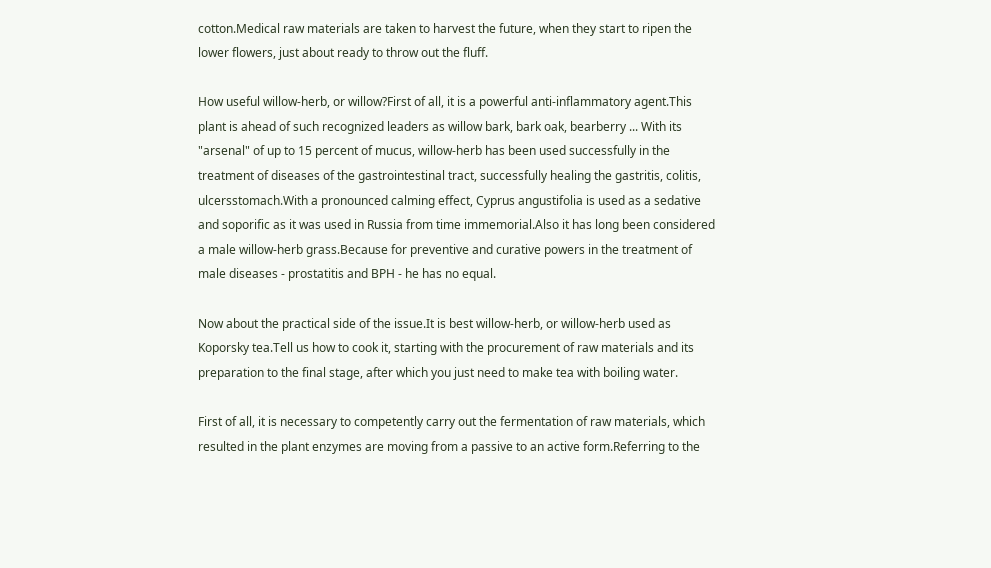cotton.Medical raw materials are taken to harvest the future, when they start to ripen the lower flowers, just about ready to throw out the fluff.

How useful willow-herb, or willow?First of all, it is a powerful anti-inflammatory agent.This plant is ahead of such recognized leaders as willow bark, bark oak, bearberry ... With its "arsenal" of up to 15 percent of mucus, willow-herb has been used successfully in the treatment of diseases of the gastrointestinal tract, successfully healing the gastritis, colitis, ulcersstomach.With a pronounced calming effect, Cyprus angustifolia is used as a sedative and soporific as it was used in Russia from time immemorial.Also it has long been considered a male willow-herb grass.Because for preventive and curative powers in the treatment of male diseases - prostatitis and BPH - he has no equal.

Now about the practical side of the issue.It is best willow-herb, or willow-herb used as Koporsky tea.Tell us how to cook it, starting with the procurement of raw materials and its preparation to the final stage, after which you just need to make tea with boiling water.

First of all, it is necessary to competently carry out the fermentation of raw materials, which resulted in the plant enzymes are moving from a passive to an active form.Referring to the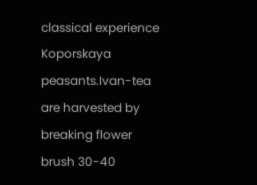classical experience Koporskaya peasants.Ivan-tea are harvested by breaking flower brush 30-40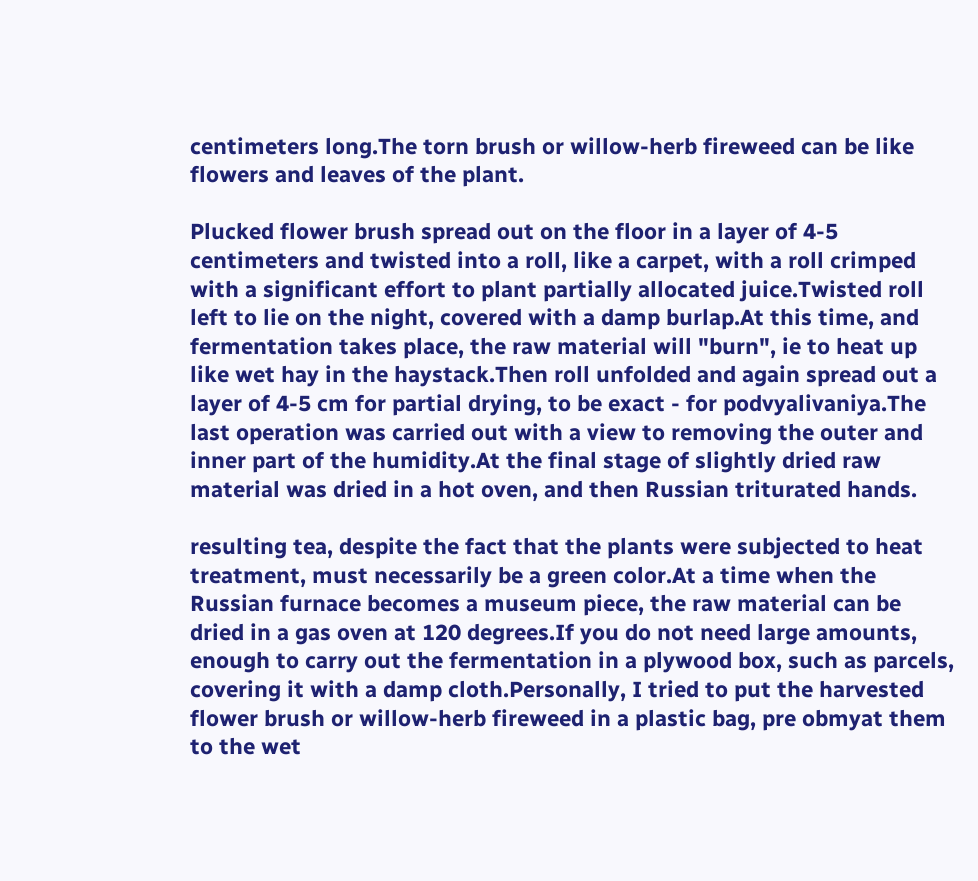centimeters long.The torn brush or willow-herb fireweed can be like flowers and leaves of the plant.

Plucked flower brush spread out on the floor in a layer of 4-5 centimeters and twisted into a roll, like a carpet, with a roll crimped with a significant effort to plant partially allocated juice.Twisted roll left to lie on the night, covered with a damp burlap.At this time, and fermentation takes place, the raw material will "burn", ie to heat up like wet hay in the haystack.Then roll unfolded and again spread out a layer of 4-5 cm for partial drying, to be exact - for podvyalivaniya.The last operation was carried out with a view to removing the outer and inner part of the humidity.At the final stage of slightly dried raw material was dried in a hot oven, and then Russian triturated hands.

resulting tea, despite the fact that the plants were subjected to heat treatment, must necessarily be a green color.At a time when the Russian furnace becomes a museum piece, the raw material can be dried in a gas oven at 120 degrees.If you do not need large amounts, enough to carry out the fermentation in a plywood box, such as parcels, covering it with a damp cloth.Personally, I tried to put the harvested flower brush or willow-herb fireweed in a plastic bag, pre obmyat them to the wet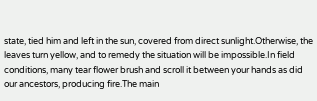state, tied him and left in the sun, covered from direct sunlight.Otherwise, the leaves turn yellow, and to remedy the situation will be impossible.In field conditions, many tear flower brush and scroll it between your hands as did our ancestors, producing fire.The main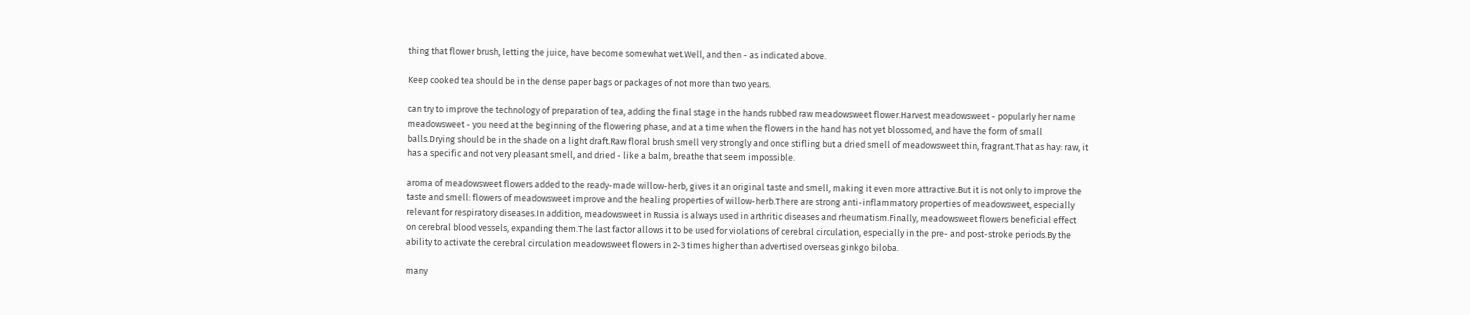thing that flower brush, letting the juice, have become somewhat wet.Well, and then - as indicated above.

Keep cooked tea should be in the dense paper bags or packages of not more than two years.

can try to improve the technology of preparation of tea, adding the final stage in the hands rubbed raw meadowsweet flower.Harvest meadowsweet - popularly her name meadowsweet - you need at the beginning of the flowering phase, and at a time when the flowers in the hand has not yet blossomed, and have the form of small balls.Drying should be in the shade on a light draft.Raw floral brush smell very strongly and once stifling but a dried smell of meadowsweet thin, fragrant.That as hay: raw, it has a specific and not very pleasant smell, and dried - like a balm, breathe that seem impossible.

aroma of meadowsweet flowers added to the ready-made willow-herb, gives it an original taste and smell, making it even more attractive.But it is not only to improve the taste and smell: flowers of meadowsweet improve and the healing properties of willow-herb.There are strong anti-inflammatory properties of meadowsweet, especially relevant for respiratory diseases.In addition, meadowsweet in Russia is always used in arthritic diseases and rheumatism.Finally, meadowsweet flowers beneficial effect on cerebral blood vessels, expanding them.The last factor allows it to be used for violations of cerebral circulation, especially in the pre- and post-stroke periods.By the ability to activate the cerebral circulation meadowsweet flowers in 2-3 times higher than advertised overseas ginkgo biloba.

many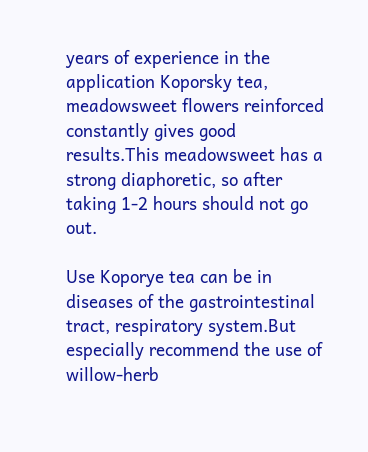years of experience in the application Koporsky tea, meadowsweet flowers reinforced constantly gives good results.This meadowsweet has a strong diaphoretic, so after taking 1-2 hours should not go out.

Use Koporye tea can be in diseases of the gastrointestinal tract, respiratory system.But especially recommend the use of willow-herb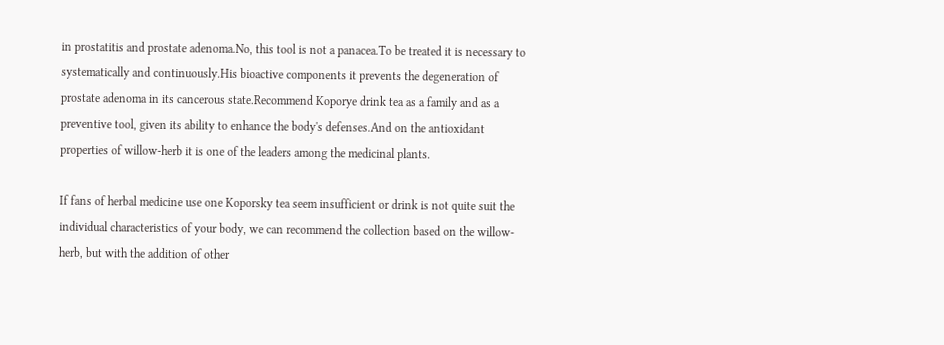in prostatitis and prostate adenoma.No, this tool is not a panacea.To be treated it is necessary to systematically and continuously.His bioactive components it prevents the degeneration of prostate adenoma in its cancerous state.Recommend Koporye drink tea as a family and as a preventive tool, given its ability to enhance the body's defenses.And on the antioxidant properties of willow-herb it is one of the leaders among the medicinal plants.

If fans of herbal medicine use one Koporsky tea seem insufficient or drink is not quite suit the individual characteristics of your body, we can recommend the collection based on the willow-herb, but with the addition of other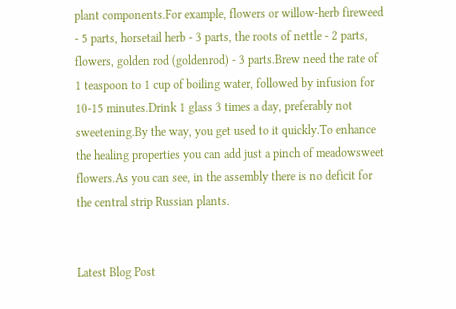plant components.For example, flowers or willow-herb fireweed - 5 parts, horsetail herb - 3 parts, the roots of nettle - 2 parts, flowers, golden rod (goldenrod) - 3 parts.Brew need the rate of 1 teaspoon to 1 cup of boiling water, followed by infusion for 10-15 minutes.Drink 1 glass 3 times a day, preferably not sweetening.By the way, you get used to it quickly.To enhance the healing properties you can add just a pinch of meadowsweet flowers.As you can see, in the assembly there is no deficit for the central strip Russian plants.


Latest Blog Post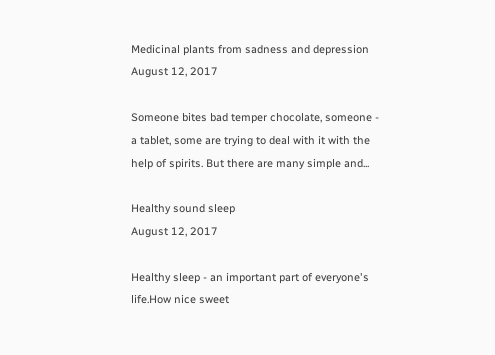Medicinal plants from sadness and depression
August 12, 2017

Someone bites bad temper chocolate, someone - a tablet, some are trying to deal with it with the help of spirits. But there are many simple and...

Healthy sound sleep
August 12, 2017

Healthy sleep - an important part of everyone's life.How nice sweet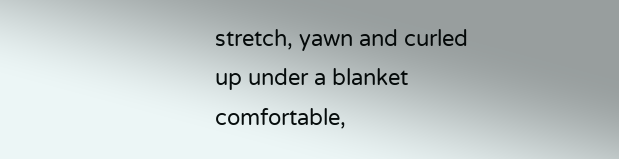stretch, yawn and curled up under a blanket comfortable,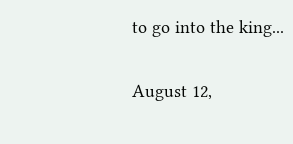to go into the king...

August 12,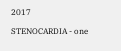2017

STENOCARDIA - one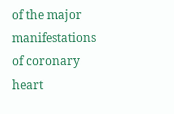of the major manifestations of coronary heart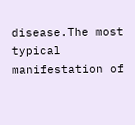disease.The most typical manifestation of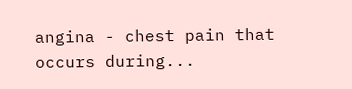angina - chest pain that occurs during...